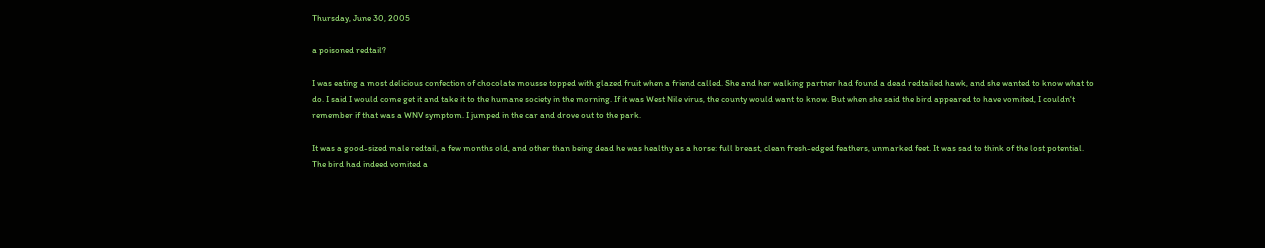Thursday, June 30, 2005

a poisoned redtail?

I was eating a most delicious confection of chocolate mousse topped with glazed fruit when a friend called. She and her walking partner had found a dead redtailed hawk, and she wanted to know what to do. I said I would come get it and take it to the humane society in the morning. If it was West Nile virus, the county would want to know. But when she said the bird appeared to have vomited, I couldn't remember if that was a WNV symptom. I jumped in the car and drove out to the park.

It was a good-sized male redtail, a few months old, and other than being dead he was healthy as a horse: full breast, clean fresh-edged feathers, unmarked feet. It was sad to think of the lost potential. The bird had indeed vomited a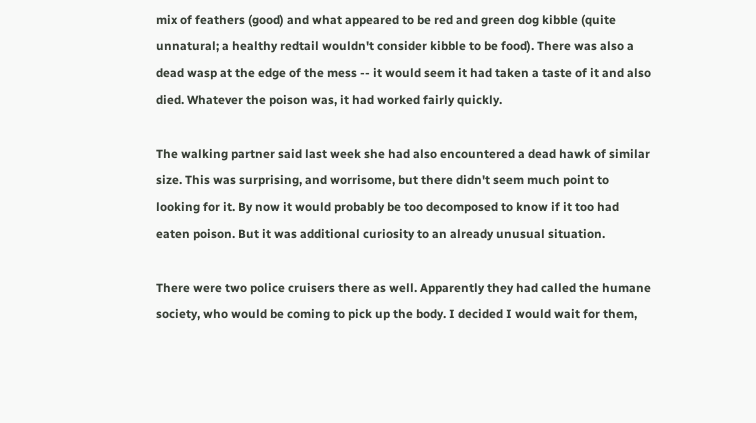mix of feathers (good) and what appeared to be red and green dog kibble (quite unnatural; a healthy redtail wouldn't consider kibble to be food). There was also a dead wasp at the edge of the mess -- it would seem it had taken a taste of it and also died. Whatever the poison was, it had worked fairly quickly.

The walking partner said last week she had also encountered a dead hawk of similar size. This was surprising, and worrisome, but there didn't seem much point to looking for it. By now it would probably be too decomposed to know if it too had eaten poison. But it was additional curiosity to an already unusual situation.

There were two police cruisers there as well. Apparently they had called the humane society, who would be coming to pick up the body. I decided I would wait for them,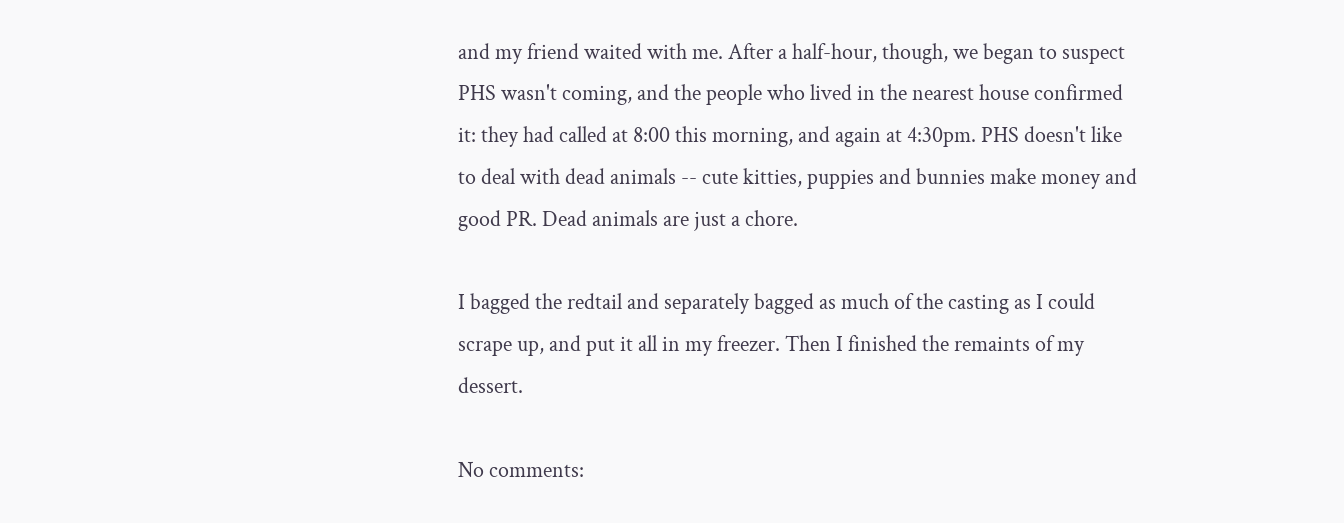and my friend waited with me. After a half-hour, though, we began to suspect PHS wasn't coming, and the people who lived in the nearest house confirmed it: they had called at 8:00 this morning, and again at 4:30pm. PHS doesn't like to deal with dead animals -- cute kitties, puppies and bunnies make money and good PR. Dead animals are just a chore.

I bagged the redtail and separately bagged as much of the casting as I could scrape up, and put it all in my freezer. Then I finished the remaints of my dessert.

No comments: